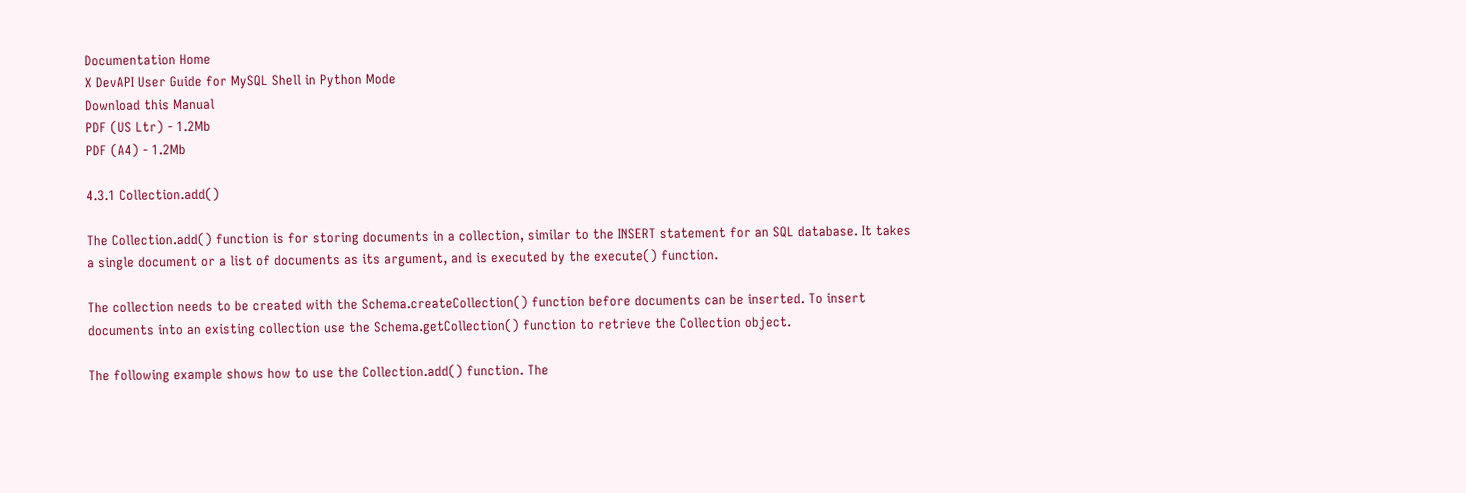Documentation Home
X DevAPI User Guide for MySQL Shell in Python Mode
Download this Manual
PDF (US Ltr) - 1.2Mb
PDF (A4) - 1.2Mb

4.3.1 Collection.add()

The Collection.add() function is for storing documents in a collection, similar to the INSERT statement for an SQL database. It takes a single document or a list of documents as its argument, and is executed by the execute() function.

The collection needs to be created with the Schema.createCollection() function before documents can be inserted. To insert documents into an existing collection use the Schema.getCollection() function to retrieve the Collection object.

The following example shows how to use the Collection.add() function. The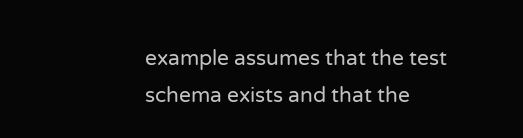example assumes that the test schema exists and that the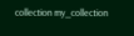collection my_collection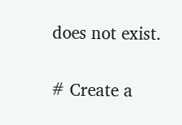does not exist.

# Create a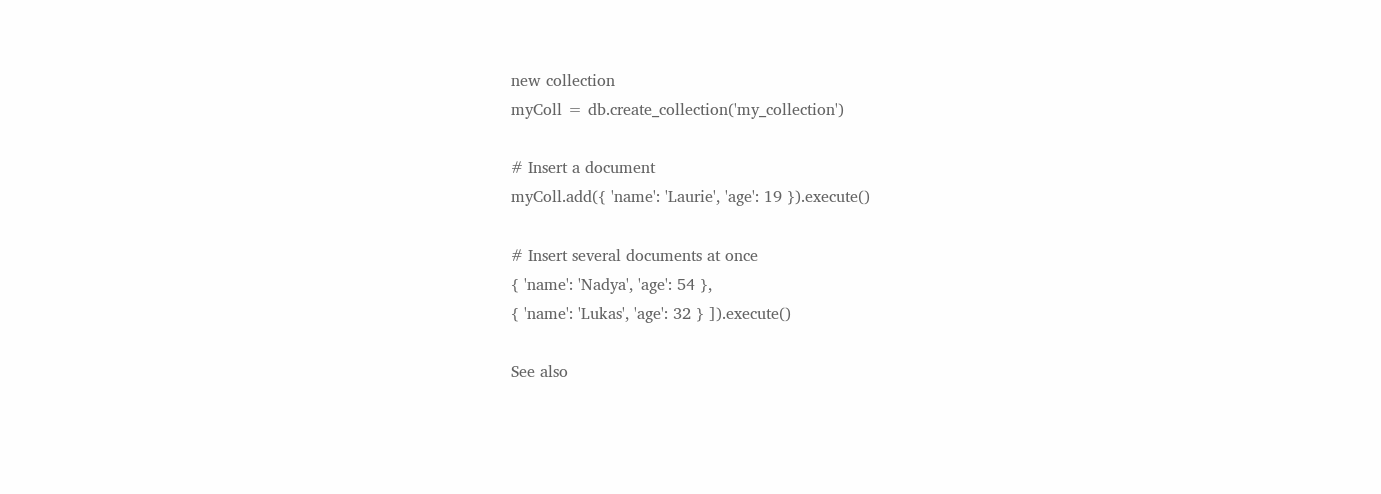new collection
myColl = db.create_collection('my_collection')

# Insert a document
myColl.add({ 'name': 'Laurie', 'age': 19 }).execute()

# Insert several documents at once
{ 'name': 'Nadya', 'age': 54 },
{ 'name': 'Lukas', 'age': 32 } ]).execute()

See also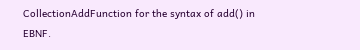CollectionAddFunction for the syntax of add() in EBNF.